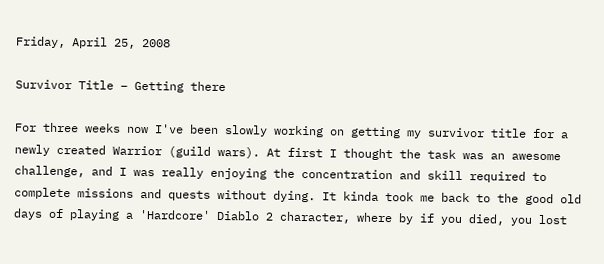Friday, April 25, 2008

Survivor Title – Getting there

For three weeks now I've been slowly working on getting my survivor title for a newly created Warrior (guild wars). At first I thought the task was an awesome challenge, and I was really enjoying the concentration and skill required to complete missions and quests without dying. It kinda took me back to the good old days of playing a 'Hardcore' Diablo 2 character, where by if you died, you lost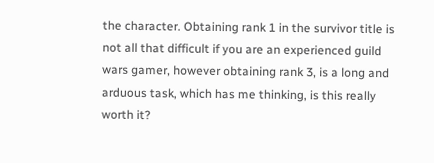the character. Obtaining rank 1 in the survivor title is not all that difficult if you are an experienced guild wars gamer, however obtaining rank 3, is a long and arduous task, which has me thinking, is this really worth it?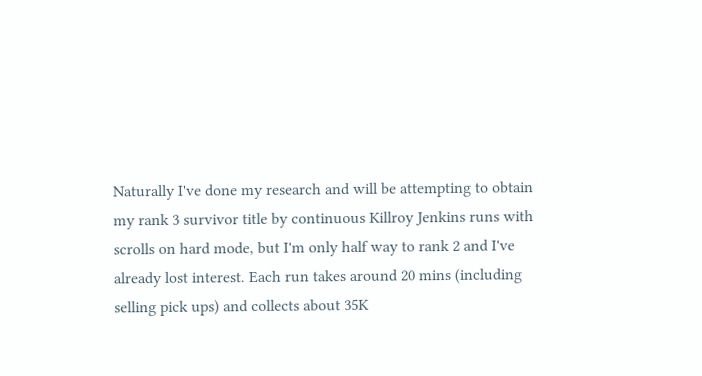Naturally I've done my research and will be attempting to obtain my rank 3 survivor title by continuous Killroy Jenkins runs with scrolls on hard mode, but I'm only half way to rank 2 and I've already lost interest. Each run takes around 20 mins (including selling pick ups) and collects about 35K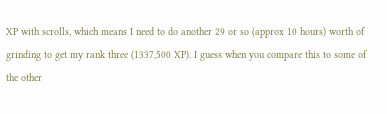XP with scrolls, which means I need to do another 29 or so (approx 10 hours) worth of grinding to get my rank three (1337,500 XP). I guess when you compare this to some of the other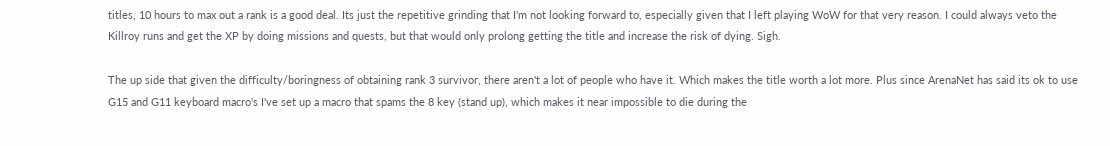titles, 10 hours to max out a rank is a good deal. Its just the repetitive grinding that I'm not looking forward to, especially given that I left playing WoW for that very reason. I could always veto the Killroy runs and get the XP by doing missions and quests, but that would only prolong getting the title and increase the risk of dying. Sigh.

The up side that given the difficulty/boringness of obtaining rank 3 survivor, there aren't a lot of people who have it. Which makes the title worth a lot more. Plus since ArenaNet has said its ok to use G15 and G11 keyboard macro's I've set up a macro that spams the 8 key (stand up), which makes it near impossible to die during the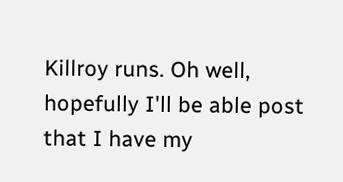Killroy runs. Oh well, hopefully I'll be able post that I have my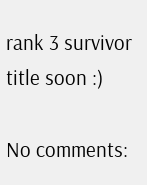rank 3 survivor title soon :)

No comments: